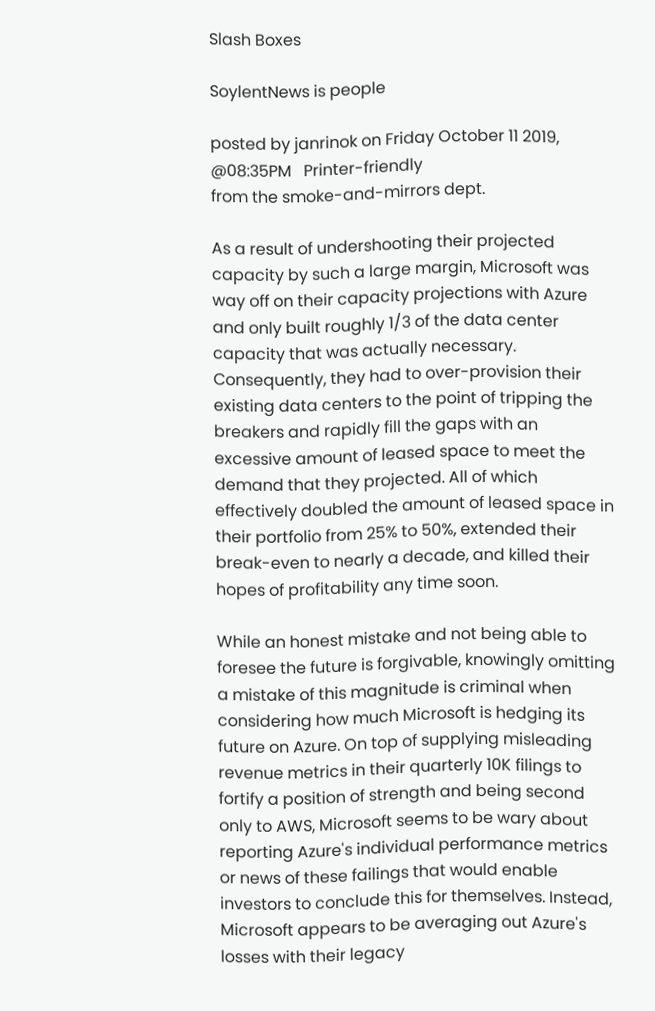Slash Boxes

SoylentNews is people

posted by janrinok on Friday October 11 2019, @08:35PM   Printer-friendly
from the smoke-and-mirrors dept.

As a result of undershooting their projected capacity by such a large margin, Microsoft was way off on their capacity projections with Azure and only built roughly 1/3 of the data center capacity that was actually necessary. Consequently, they had to over-provision their existing data centers to the point of tripping the breakers and rapidly fill the gaps with an excessive amount of leased space to meet the demand that they projected. All of which effectively doubled the amount of leased space in their portfolio from 25% to 50%, extended their break-even to nearly a decade, and killed their hopes of profitability any time soon.

While an honest mistake and not being able to foresee the future is forgivable, knowingly omitting a mistake of this magnitude is criminal when considering how much Microsoft is hedging its future on Azure. On top of supplying misleading revenue metrics in their quarterly 10K filings to fortify a position of strength and being second only to AWS, Microsoft seems to be wary about reporting Azure's individual performance metrics or news of these failings that would enable investors to conclude this for themselves. Instead, Microsoft appears to be averaging out Azure's losses with their legacy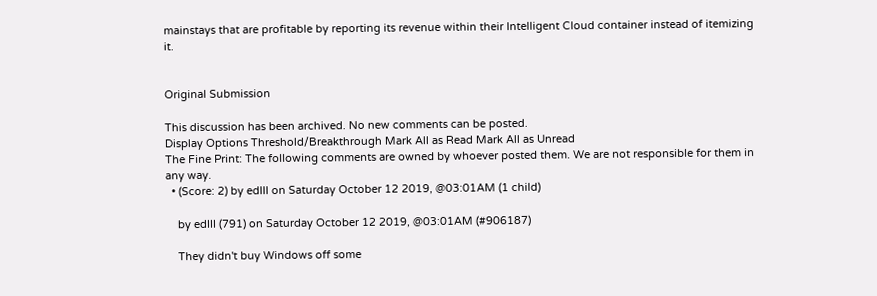mainstays that are profitable by reporting its revenue within their Intelligent Cloud container instead of itemizing it.


Original Submission

This discussion has been archived. No new comments can be posted.
Display Options Threshold/Breakthrough Mark All as Read Mark All as Unread
The Fine Print: The following comments are owned by whoever posted them. We are not responsible for them in any way.
  • (Score: 2) by edIII on Saturday October 12 2019, @03:01AM (1 child)

    by edIII (791) on Saturday October 12 2019, @03:01AM (#906187)

    They didn't buy Windows off some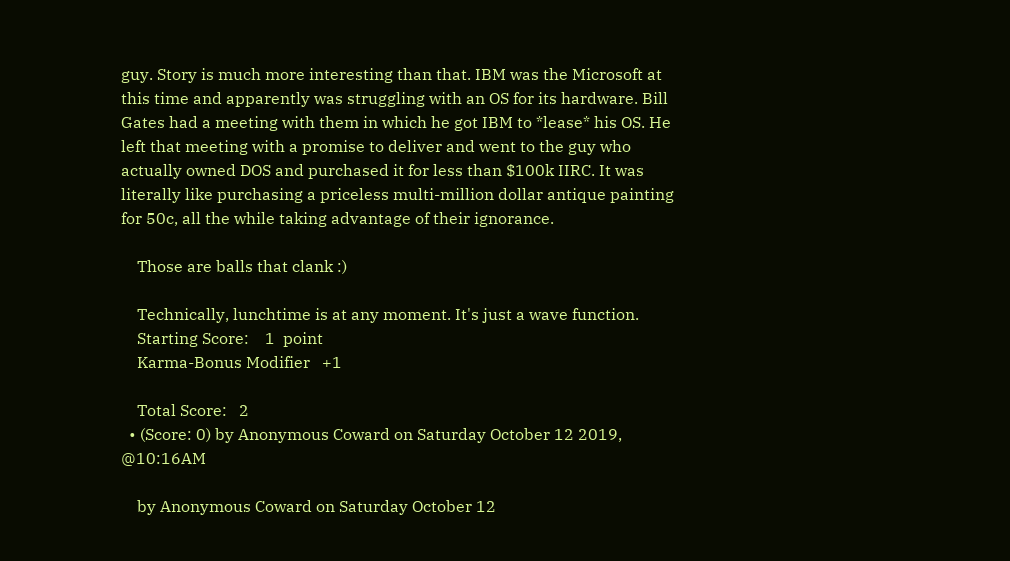guy. Story is much more interesting than that. IBM was the Microsoft at this time and apparently was struggling with an OS for its hardware. Bill Gates had a meeting with them in which he got IBM to *lease* his OS. He left that meeting with a promise to deliver and went to the guy who actually owned DOS and purchased it for less than $100k IIRC. It was literally like purchasing a priceless multi-million dollar antique painting for 50c, all the while taking advantage of their ignorance.

    Those are balls that clank :)

    Technically, lunchtime is at any moment. It's just a wave function.
    Starting Score:    1  point
    Karma-Bonus Modifier   +1

    Total Score:   2
  • (Score: 0) by Anonymous Coward on Saturday October 12 2019, @10:16AM

    by Anonymous Coward on Saturday October 12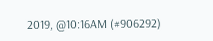2019, @10:16AM (#906292)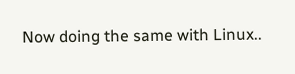Now doing the same with Linux..